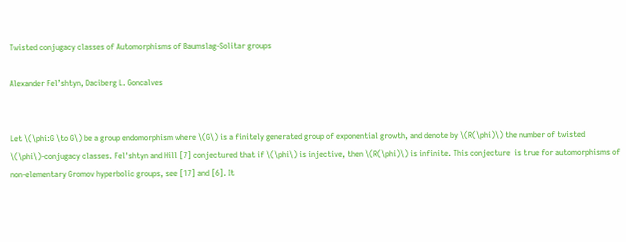Twisted conjugacy classes of Automorphisms of Baumslag-Solitar groups

Alexander Fel’shtyn, Daciberg L. Goncalves


Let \(\phi:G \to G\) be a group endomorphism where \(G\) is a finitely generated group of exponential growth, and denote by \(R(\phi)\) the number of twisted \(\phi\)-conjugacy classes. Fel'shtyn and Hill [7] conjectured that if \(\phi\) is injective, then \(R(\phi)\) is infinite. This conjecture  is true for automorphisms of non-elementary Gromov hyperbolic groups, see [17] and [6]. It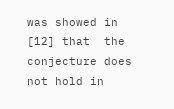was showed in [12] that  the conjecture does not hold in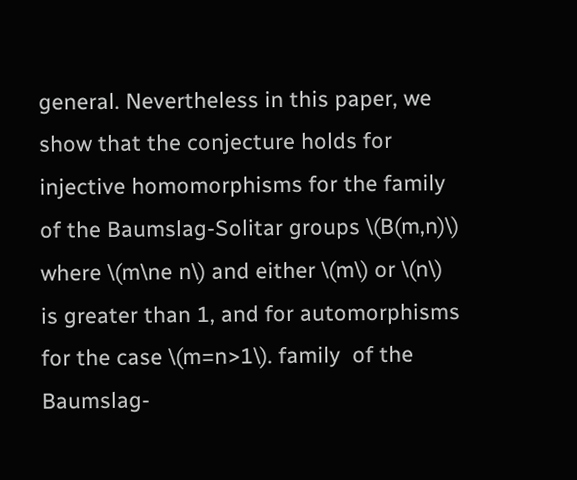general. Nevertheless in this paper, we show that the conjecture holds for injective homomorphisms for the family  of the Baumslag-Solitar groups \(B(m,n)\) where \(m\ne n\) and either \(m\) or \(n\) is greater than 1, and for automorphisms for the case \(m=n>1\). family  of the Baumslag-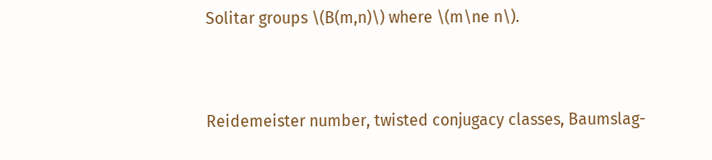Solitar groups \(B(m,n)\) where \(m\ne n\).


Reidemeister number, twisted conjugacy classes, Baumslag-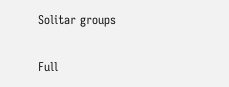Solitar groups

Full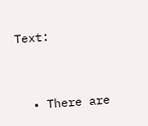Text:



  • There are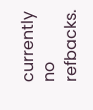currently no refbacks.